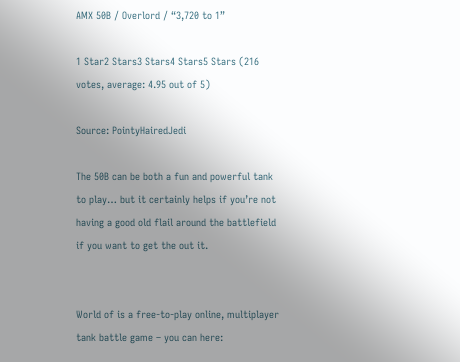AMX 50B / Overlord / “3,720 to 1”

1 Star2 Stars3 Stars4 Stars5 Stars (216 votes, average: 4.95 out of 5)

Source: PointyHairedJedi

The 50B can be both a fun and powerful tank to play… but it certainly helps if you’re not having a good old flail around the battlefield if you want to get the out it.


World of is a free-to-play online, multiplayer tank battle game – you can here: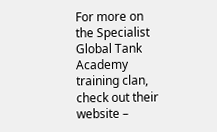For more on the Specialist Global Tank Academy training clan, check out their website –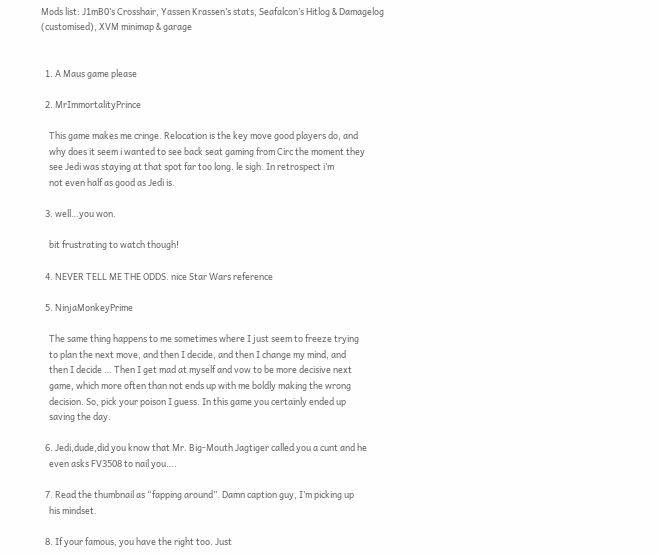Mods list: J1mB0’s Crosshair, Yassen Krassen’s stats, Seafalcon’s Hitlog & Damagelog (customised), XVM minimap & garage


  1. A Maus game please

  2. MrImmortalityPrince

    This game makes me cringe. Relocation is the key move good players do, and
    why does it seem i wanted to see back seat gaming from Circ the moment they
    see Jedi was staying at that spot far too long. le sigh. In retrospect i’m
    not even half as good as Jedi is.

  3. well…you won.

    bit frustrating to watch though!

  4. NEVER TELL ME THE ODDS. nice Star Wars reference

  5. NinjaMonkeyPrime

    The same thing happens to me sometimes where I just seem to freeze trying
    to plan the next move, and then I decide, and then I change my mind, and
    then I decide … Then I get mad at myself and vow to be more decisive next
    game, which more often than not ends up with me boldly making the wrong
    decision. So, pick your poison I guess. In this game you certainly ended up
    saving the day.

  6. Jedi,dude,did you know that Mr. Big-Mouth Jagtiger called you a cunt and he
    even asks FV3508 to nail you….

  7. Read the thumbnail as “fapping around”. Damn caption guy, I’m picking up
    his mindset.

  8. If your famous, you have the right too. Just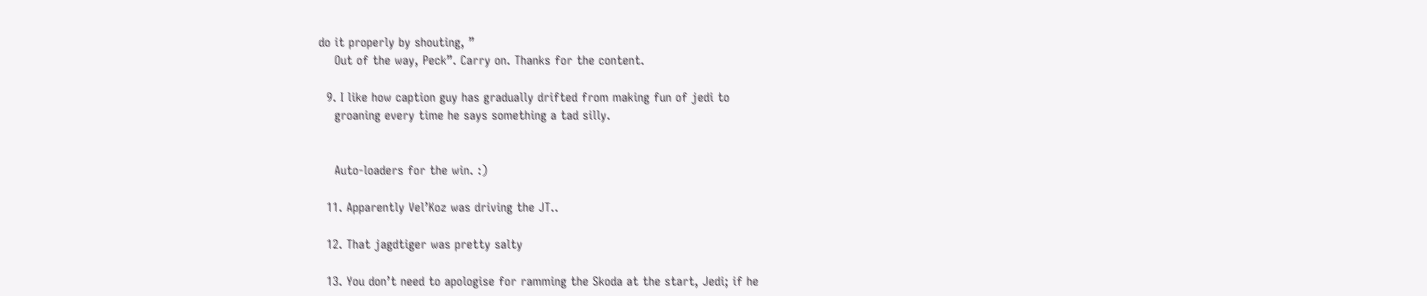do it properly by shouting, ”
    Out of the way, Peck”. Carry on. Thanks for the content.

  9. I like how caption guy has gradually drifted from making fun of jedi to
    groaning every time he says something a tad silly.


    Auto-loaders for the win. :)

  11. Apparently Vel’Koz was driving the JT..

  12. That jagdtiger was pretty salty

  13. You don’t need to apologise for ramming the Skoda at the start, Jedi; if he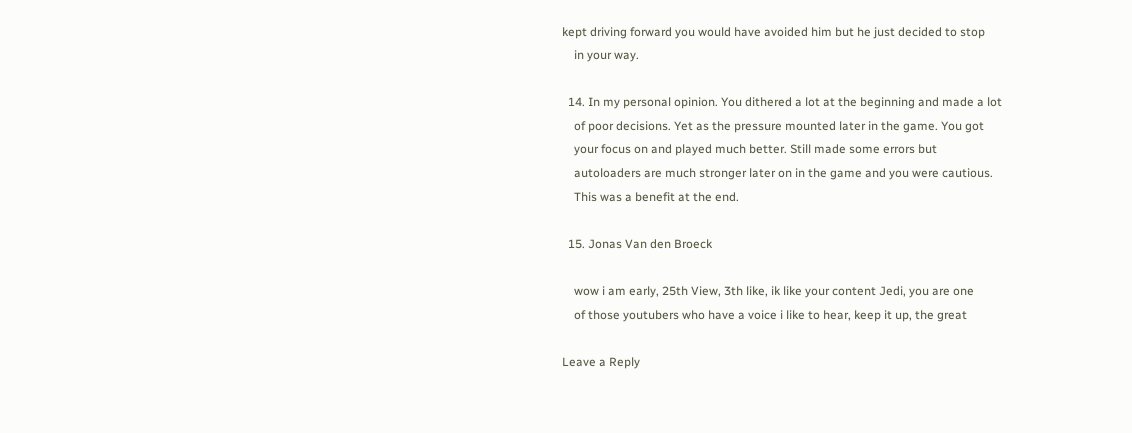kept driving forward you would have avoided him but he just decided to stop
    in your way.

  14. In my personal opinion. You dithered a lot at the beginning and made a lot
    of poor decisions. Yet as the pressure mounted later in the game. You got
    your focus on and played much better. Still made some errors but
    autoloaders are much stronger later on in the game and you were cautious.
    This was a benefit at the end.

  15. Jonas Van den Broeck

    wow i am early, 25th View, 3th like, ik like your content Jedi, you are one
    of those youtubers who have a voice i like to hear, keep it up, the great

Leave a Reply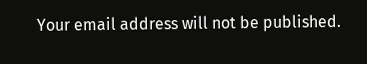Your email address will not be published.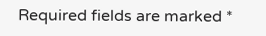Required fields are marked *